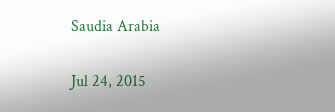Saudia Arabia

Jul 24, 2015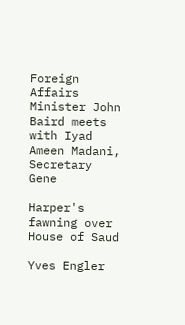Foreign Affairs Minister John Baird meets with Iyad Ameen Madani, Secretary Gene

Harper's fawning over House of Saud

Yves Engler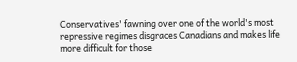Conservatives' fawning over one of the world's most repressive regimes disgraces Canadians and makes life more difficult for those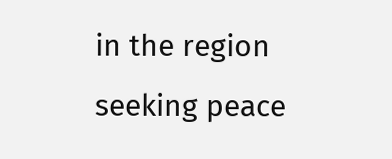in the region seeking peace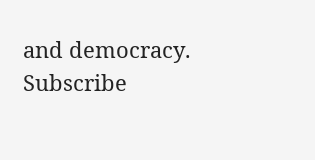and democracy.
Subscribe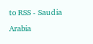to RSS - Saudia Arabia